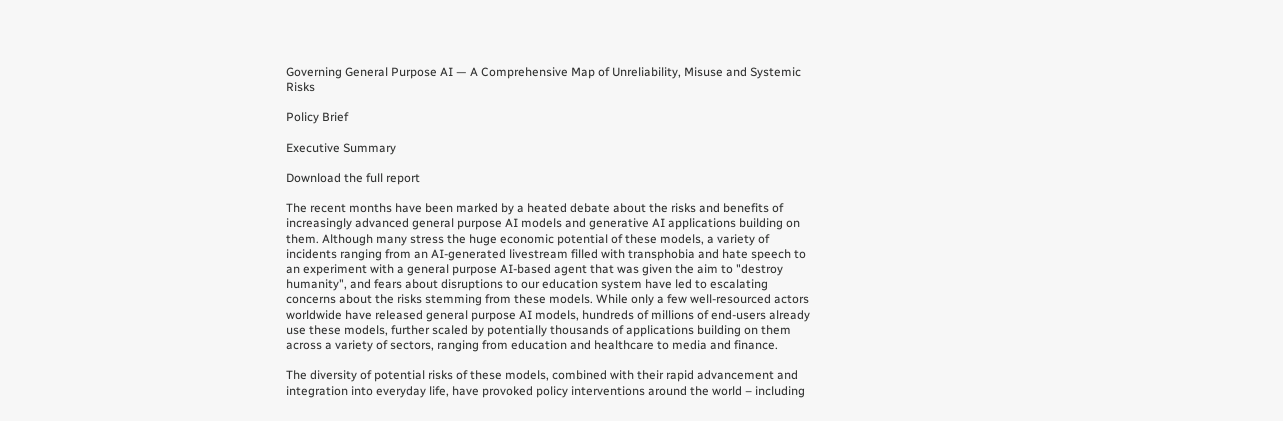Governing General Purpose AI — A Comprehensive Map of Unreliability, Misuse and Systemic Risks

Policy Brief

Executive Summary

Download the full report

The recent months have been marked by a heated debate about the risks and benefits of increasingly advanced general purpose AI models and generative AI applications building on them. Although many stress the huge economic potential of these models, a variety of incidents ranging from an AI-generated livestream filled with transphobia and hate speech to an experiment with a general purpose AI-based agent that was given the aim to "destroy humanity", and fears about disruptions to our education system have led to escalating concerns about the risks stemming from these models. While only a few well-resourced actors worldwide have released general purpose AI models, hundreds of millions of end-users already use these models, further scaled by potentially thousands of applications building on them across a variety of sectors, ranging from education and healthcare to media and finance.

The diversity of potential risks of these models, combined with their rapid advancement and integration into everyday life, have provoked policy interventions around the world – including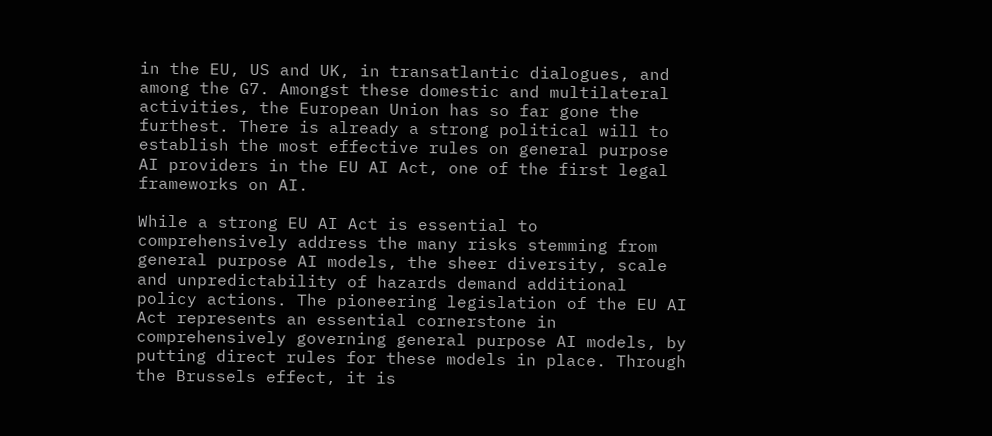in the EU, US and UK, in transatlantic dialogues, and among the G7. Amongst these domestic and multilateral activities, the European Union has so far gone the furthest. There is already a strong political will to establish the most effective rules on general purpose AI providers in the EU AI Act, one of the first legal frameworks on AI.

While a strong EU AI Act is essential to comprehensively address the many risks stemming from general purpose AI models, the sheer diversity, scale and unpredictability of hazards demand additional policy actions. The pioneering legislation of the EU AI Act represents an essential cornerstone in comprehensively governing general purpose AI models, by putting direct rules for these models in place. Through the Brussels effect, it is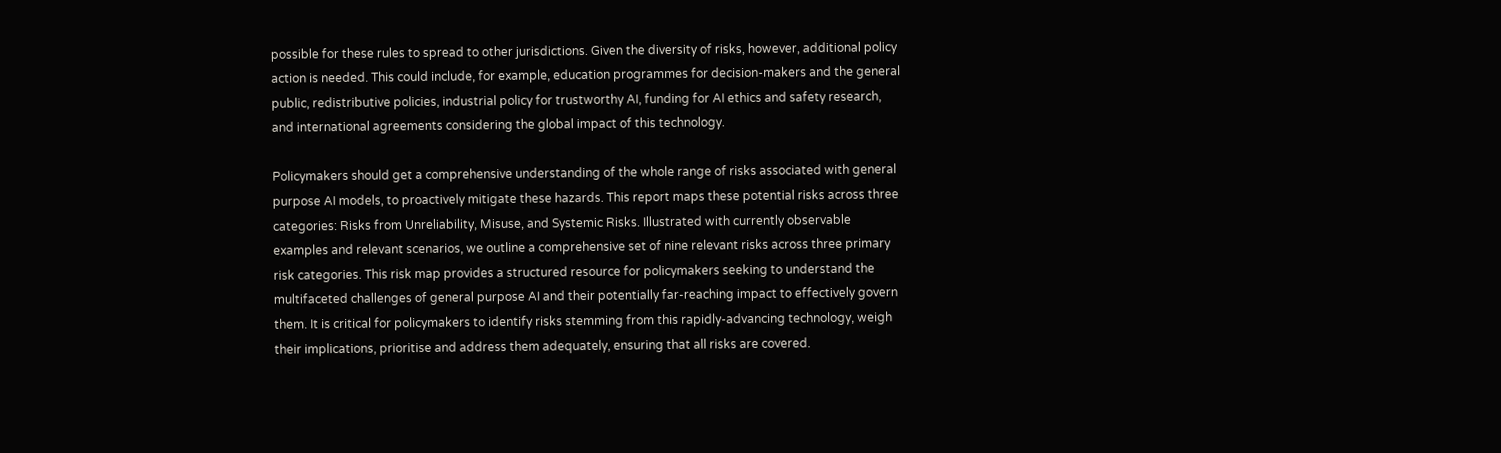possible for these rules to spread to other jurisdictions. Given the diversity of risks, however, additional policy action is needed. This could include, for example, education programmes for decision-makers and the general public, redistributive policies, industrial policy for trustworthy AI, funding for AI ethics and safety research, and international agreements considering the global impact of this technology.

Policymakers should get a comprehensive understanding of the whole range of risks associated with general purpose AI models, to proactively mitigate these hazards. This report maps these potential risks across three categories: Risks from Unreliability, Misuse, and Systemic Risks. Illustrated with currently observable examples and relevant scenarios, we outline a comprehensive set of nine relevant risks across three primary risk categories. This risk map provides a structured resource for policymakers seeking to understand the multifaceted challenges of general purpose AI and their potentially far-reaching impact to effectively govern them. It is critical for policymakers to identify risks stemming from this rapidly-advancing technology, weigh their implications, prioritise and address them adequately, ensuring that all risks are covered.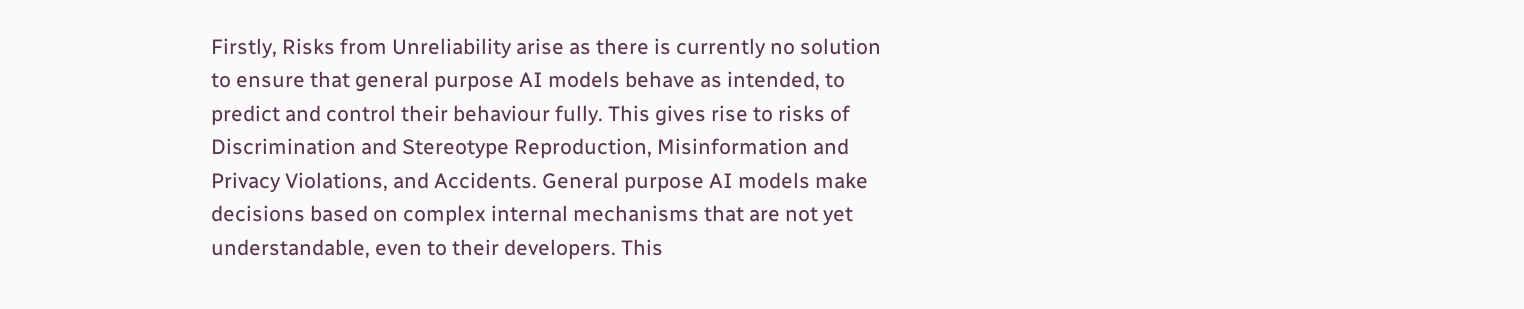Firstly, Risks from Unreliability arise as there is currently no solution to ensure that general purpose AI models behave as intended, to predict and control their behaviour fully. This gives rise to risks of Discrimination and Stereotype Reproduction, Misinformation and Privacy Violations, and Accidents. General purpose AI models make decisions based on complex internal mechanisms that are not yet understandable, even to their developers. This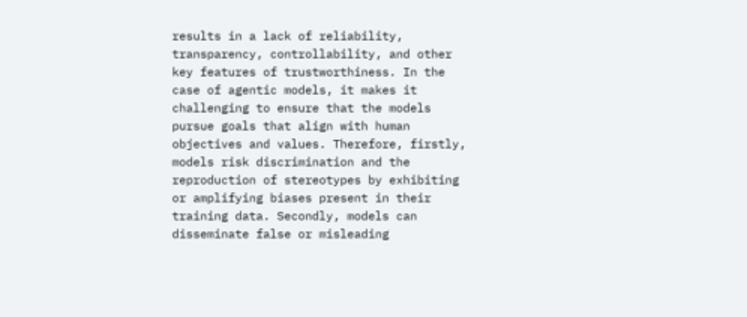results in a lack of reliability, transparency, controllability, and other key features of trustworthiness. In the case of agentic models, it makes it challenging to ensure that the models pursue goals that align with human objectives and values. Therefore, firstly, models risk discrimination and the reproduction of stereotypes by exhibiting or amplifying biases present in their training data. Secondly, models can disseminate false or misleading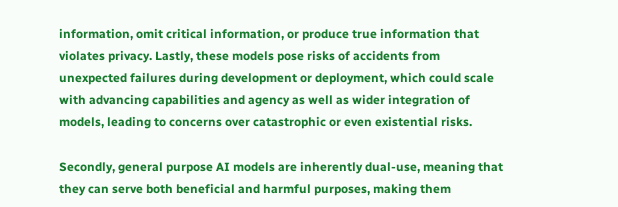information, omit critical information, or produce true information that violates privacy. Lastly, these models pose risks of accidents from unexpected failures during development or deployment, which could scale with advancing capabilities and agency as well as wider integration of models, leading to concerns over catastrophic or even existential risks.

Secondly, general purpose AI models are inherently dual-use, meaning that they can serve both beneficial and harmful purposes, making them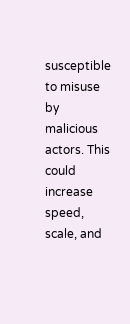susceptible to misuse by malicious actors. This could increase speed, scale, and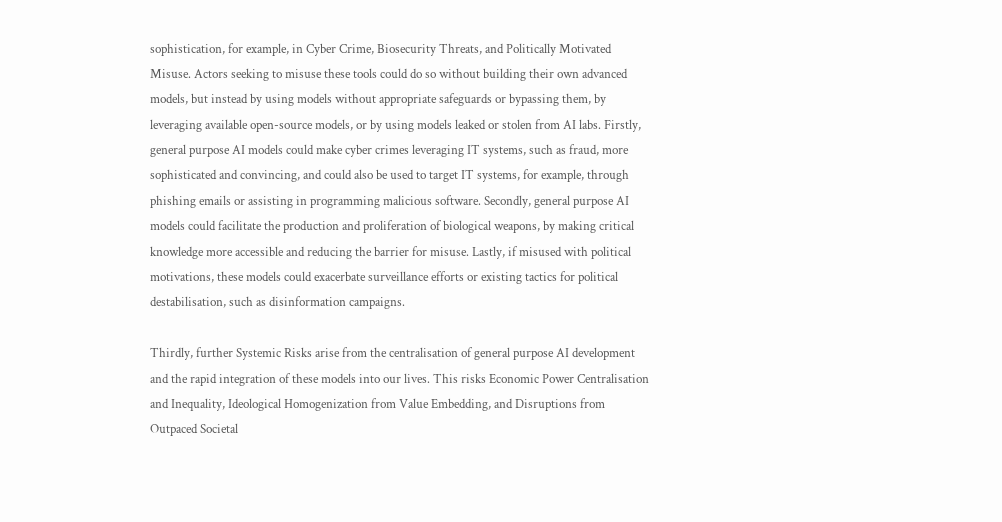sophistication, for example, in Cyber Crime, Biosecurity Threats, and Politically Motivated Misuse. Actors seeking to misuse these tools could do so without building their own advanced models, but instead by using models without appropriate safeguards or bypassing them, by leveraging available open-source models, or by using models leaked or stolen from AI labs. Firstly, general purpose AI models could make cyber crimes leveraging IT systems, such as fraud, more sophisticated and convincing, and could also be used to target IT systems, for example, through phishing emails or assisting in programming malicious software. Secondly, general purpose AI models could facilitate the production and proliferation of biological weapons, by making critical knowledge more accessible and reducing the barrier for misuse. Lastly, if misused with political motivations, these models could exacerbate surveillance efforts or existing tactics for political destabilisation, such as disinformation campaigns.

Thirdly, further Systemic Risks arise from the centralisation of general purpose AI development and the rapid integration of these models into our lives. This risks Economic Power Centralisation and Inequality, Ideological Homogenization from Value Embedding, and Disruptions from Outpaced Societal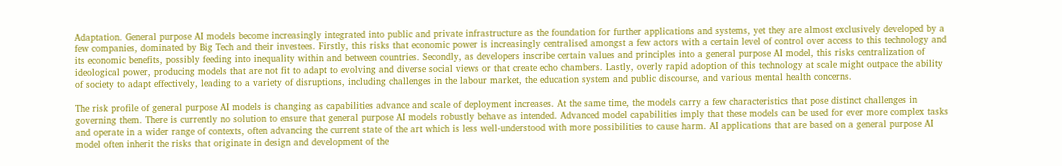Adaptation. General purpose AI models become increasingly integrated into public and private infrastructure as the foundation for further applications and systems, yet they are almost exclusively developed by a few companies, dominated by Big Tech and their investees. Firstly, this risks that economic power is increasingly centralised amongst a few actors with a certain level of control over access to this technology and its economic benefits, possibly feeding into inequality within and between countries. Secondly, as developers inscribe certain values and principles into a general purpose AI model, this risks centralization of ideological power, producing models that are not fit to adapt to evolving and diverse social views or that create echo chambers. Lastly, overly rapid adoption of this technology at scale might outpace the ability of society to adapt effectively, leading to a variety of disruptions, including challenges in the labour market, the education system and public discourse, and various mental health concerns.

The risk profile of general purpose AI models is changing as capabilities advance and scale of deployment increases. At the same time, the models carry a few characteristics that pose distinct challenges in governing them. There is currently no solution to ensure that general purpose AI models robustly behave as intended. Advanced model capabilities imply that these models can be used for ever more complex tasks and operate in a wider range of contexts, often advancing the current state of the art which is less well-understood with more possibilities to cause harm. AI applications that are based on a general purpose AI model often inherit the risks that originate in design and development of the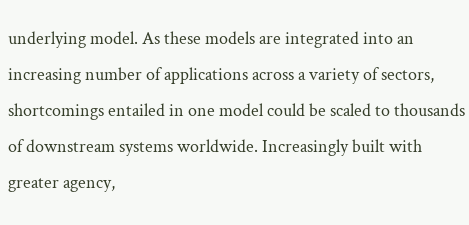underlying model. As these models are integrated into an increasing number of applications across a variety of sectors, shortcomings entailed in one model could be scaled to thousands of downstream systems worldwide. Increasingly built with greater agency,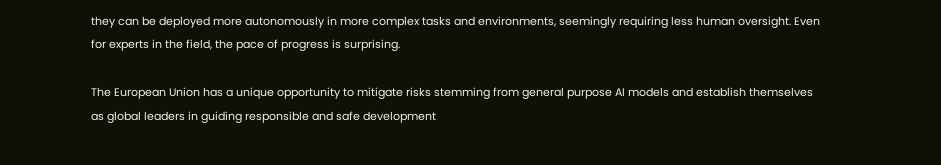they can be deployed more autonomously in more complex tasks and environments, seemingly requiring less human oversight. Even for experts in the field, the pace of progress is surprising.

The European Union has a unique opportunity to mitigate risks stemming from general purpose AI models and establish themselves as global leaders in guiding responsible and safe development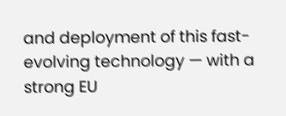and deployment of this fast-evolving technology — with a strong EU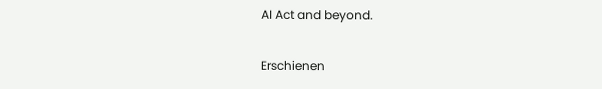AI Act and beyond.

Erschienen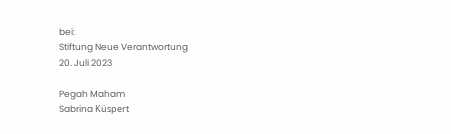bei:
Stiftung Neue Verantwortung
20. Juli 2023

Pegah Maham
Sabrina Küspert